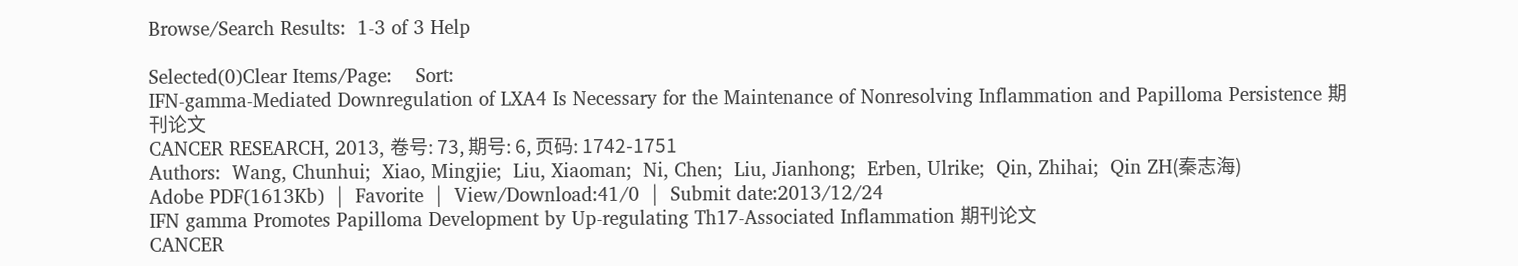Browse/Search Results:  1-3 of 3 Help

Selected(0)Clear Items/Page:    Sort:
IFN-gamma-Mediated Downregulation of LXA4 Is Necessary for the Maintenance of Nonresolving Inflammation and Papilloma Persistence 期刊论文
CANCER RESEARCH, 2013, 卷号: 73, 期号: 6, 页码: 1742-1751
Authors:  Wang, Chunhui;  Xiao, Mingjie;  Liu, Xiaoman;  Ni, Chen;  Liu, Jianhong;  Erben, Ulrike;  Qin, Zhihai;  Qin ZH(秦志海)
Adobe PDF(1613Kb)  |  Favorite  |  View/Download:41/0  |  Submit date:2013/12/24
IFN gamma Promotes Papilloma Development by Up-regulating Th17-Associated Inflammation 期刊论文
CANCER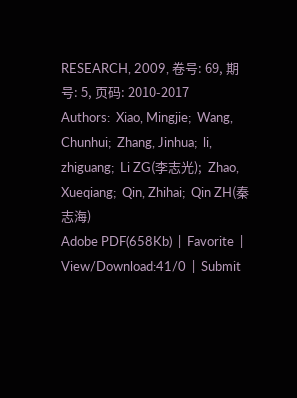RESEARCH, 2009, 卷号: 69, 期号: 5, 页码: 2010-2017
Authors:  Xiao, Mingjie;  Wang, Chunhui;  Zhang, Jinhua;  li, zhiguang;  Li ZG(李志光);  Zhao, Xueqiang;  Qin, Zhihai;  Qin ZH(秦志海)
Adobe PDF(658Kb)  |  Favorite  |  View/Download:41/0  |  Submit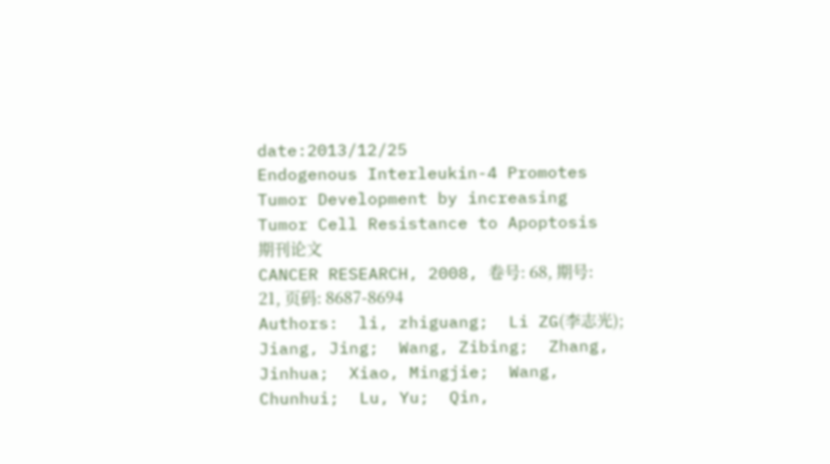date:2013/12/25
Endogenous Interleukin-4 Promotes Tumor Development by increasing Tumor Cell Resistance to Apoptosis 期刊论文
CANCER RESEARCH, 2008, 卷号: 68, 期号: 21, 页码: 8687-8694
Authors:  li, zhiguang;  Li ZG(李志光);  Jiang, Jing;  Wang, Zibing;  Zhang, Jinhua;  Xiao, Mingjie;  Wang, Chunhui;  Lu, Yu;  Qin,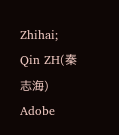Zhihai;  Qin ZH(秦志海)
Adobe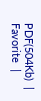PDF(504Kb)  |  Favorite  |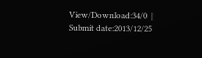View/Download:34/0  |  Submit date:2013/12/25